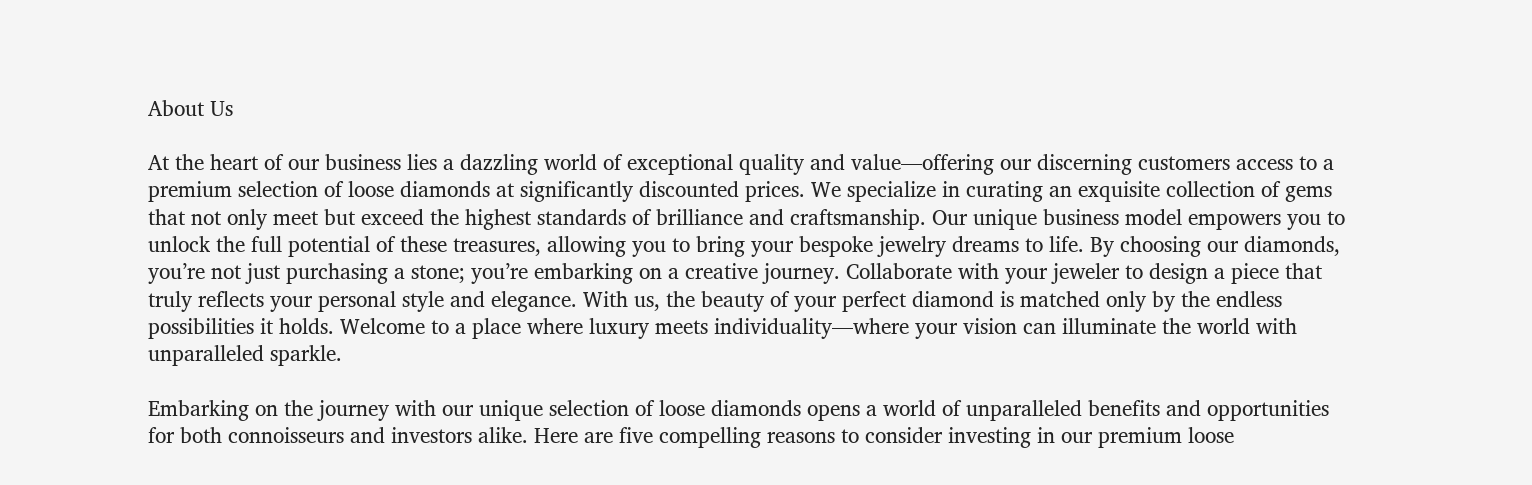About Us

At the heart of our business lies a dazzling world of exceptional quality and value—offering our discerning customers access to a premium selection of loose diamonds at significantly discounted prices. We specialize in curating an exquisite collection of gems that not only meet but exceed the highest standards of brilliance and craftsmanship. Our unique business model empowers you to unlock the full potential of these treasures, allowing you to bring your bespoke jewelry dreams to life. By choosing our diamonds, you’re not just purchasing a stone; you’re embarking on a creative journey. Collaborate with your jeweler to design a piece that truly reflects your personal style and elegance. With us, the beauty of your perfect diamond is matched only by the endless possibilities it holds. Welcome to a place where luxury meets individuality—where your vision can illuminate the world with unparalleled sparkle.

Embarking on the journey with our unique selection of loose diamonds opens a world of unparalleled benefits and opportunities for both connoisseurs and investors alike. Here are five compelling reasons to consider investing in our premium loose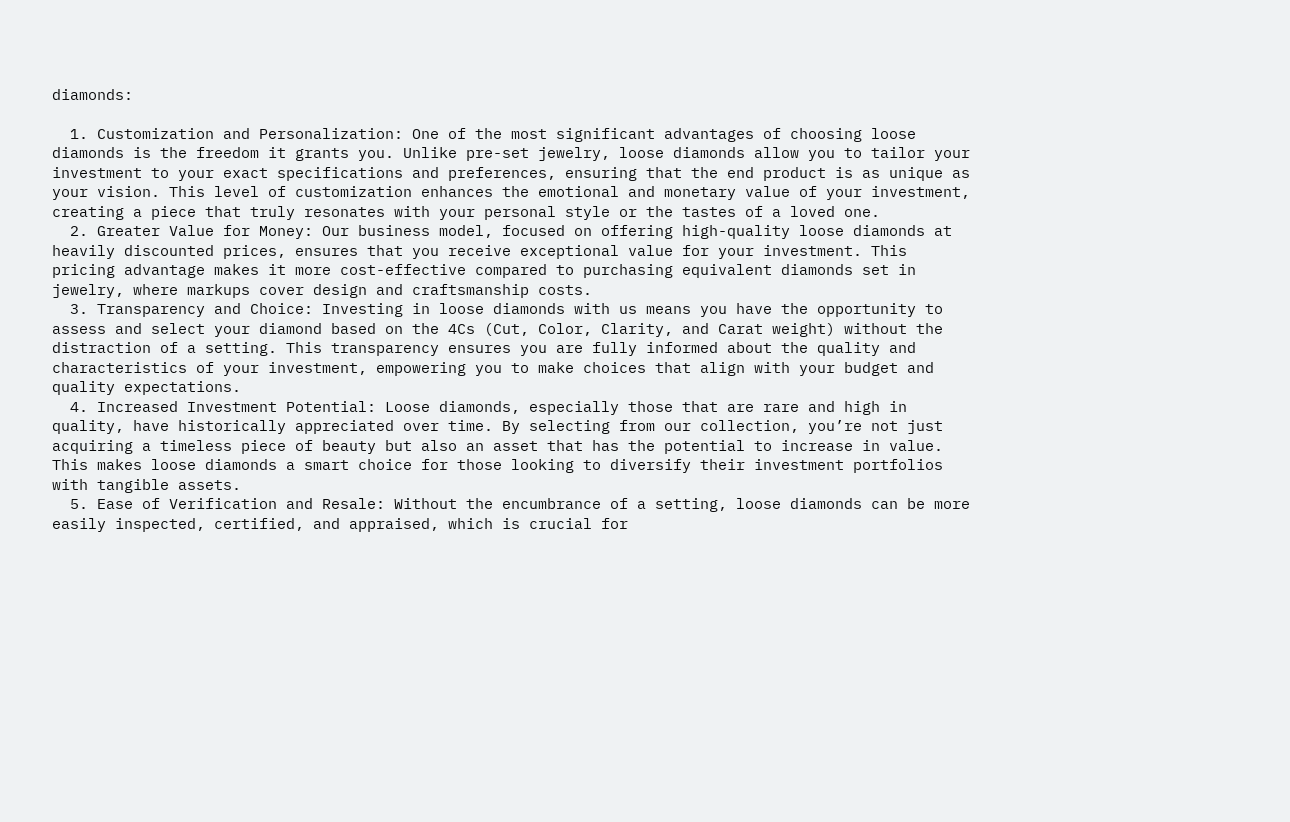diamonds:

  1. Customization and Personalization: One of the most significant advantages of choosing loose diamonds is the freedom it grants you. Unlike pre-set jewelry, loose diamonds allow you to tailor your investment to your exact specifications and preferences, ensuring that the end product is as unique as your vision. This level of customization enhances the emotional and monetary value of your investment, creating a piece that truly resonates with your personal style or the tastes of a loved one.
  2. Greater Value for Money: Our business model, focused on offering high-quality loose diamonds at heavily discounted prices, ensures that you receive exceptional value for your investment. This pricing advantage makes it more cost-effective compared to purchasing equivalent diamonds set in jewelry, where markups cover design and craftsmanship costs.
  3. Transparency and Choice: Investing in loose diamonds with us means you have the opportunity to assess and select your diamond based on the 4Cs (Cut, Color, Clarity, and Carat weight) without the distraction of a setting. This transparency ensures you are fully informed about the quality and characteristics of your investment, empowering you to make choices that align with your budget and quality expectations.
  4. Increased Investment Potential: Loose diamonds, especially those that are rare and high in quality, have historically appreciated over time. By selecting from our collection, you’re not just acquiring a timeless piece of beauty but also an asset that has the potential to increase in value. This makes loose diamonds a smart choice for those looking to diversify their investment portfolios with tangible assets.
  5. Ease of Verification and Resale: Without the encumbrance of a setting, loose diamonds can be more easily inspected, certified, and appraised, which is crucial for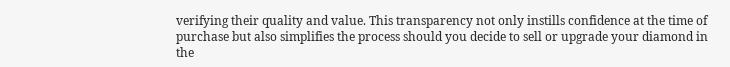verifying their quality and value. This transparency not only instills confidence at the time of purchase but also simplifies the process should you decide to sell or upgrade your diamond in the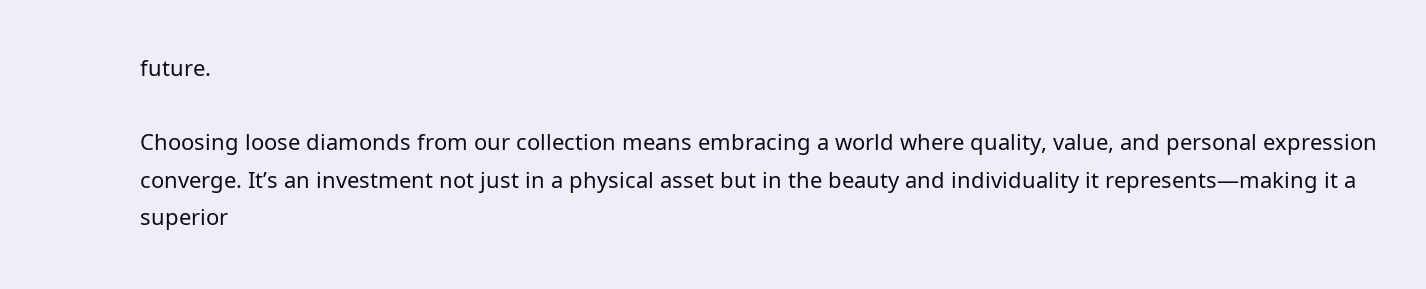future.

Choosing loose diamonds from our collection means embracing a world where quality, value, and personal expression converge. It’s an investment not just in a physical asset but in the beauty and individuality it represents—making it a superior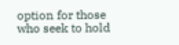option for those who seek to hold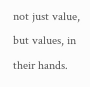not just value, but values, in their hands.